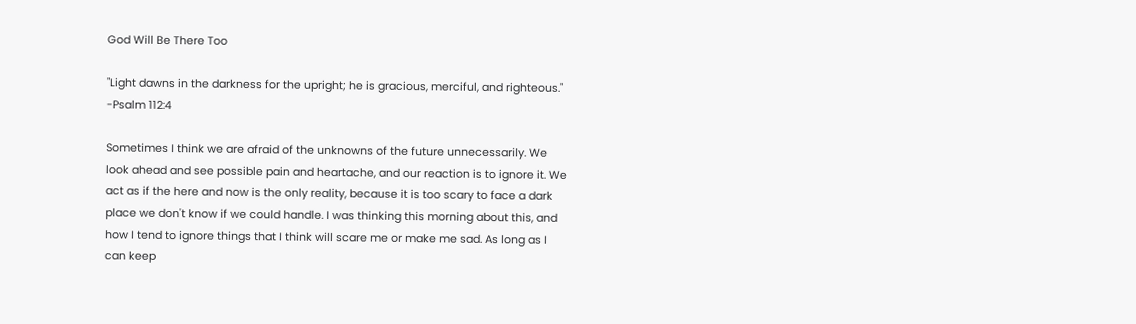God Will Be There Too

"Light dawns in the darkness for the upright; he is gracious, merciful, and righteous." -Psalm 112:4

Sometimes I think we are afraid of the unknowns of the future unnecessarily. We look ahead and see possible pain and heartache, and our reaction is to ignore it. We act as if the here and now is the only reality, because it is too scary to face a dark place we don't know if we could handle. I was thinking this morning about this, and how I tend to ignore things that I think will scare me or make me sad. As long as I can keep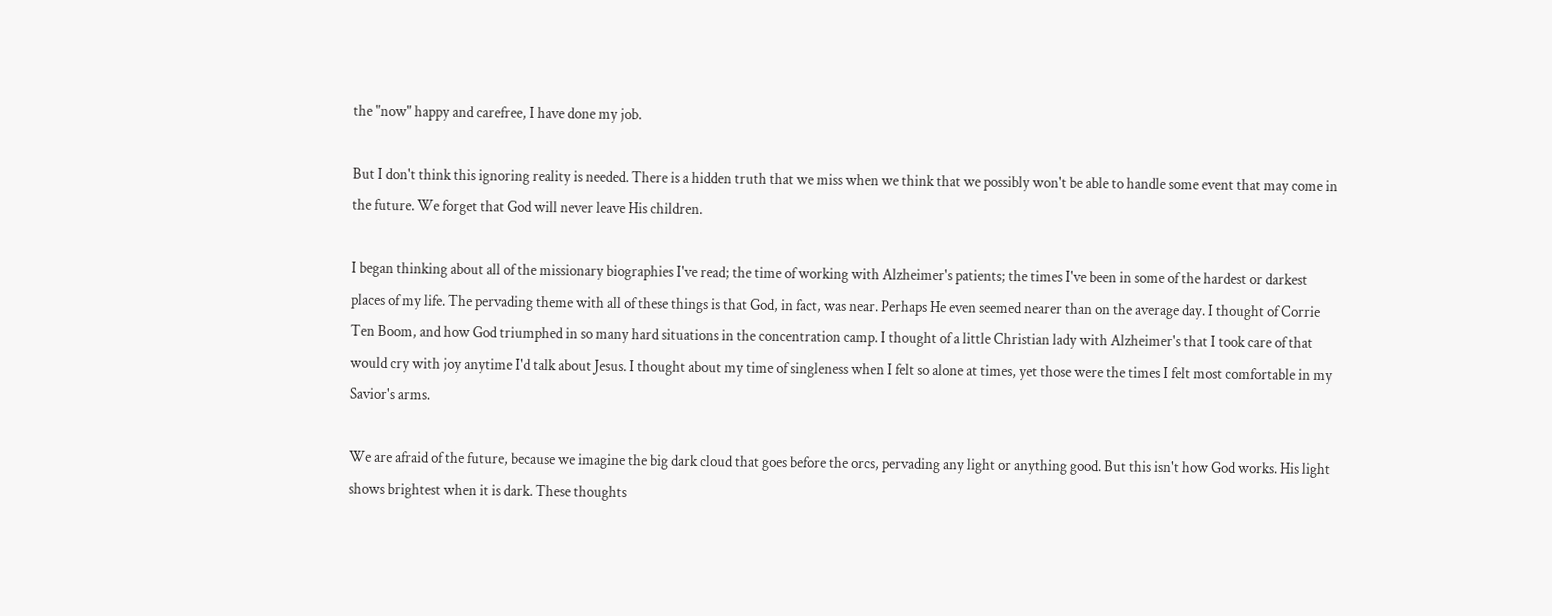the "now" happy and carefree, I have done my job.

But I don't think this ignoring reality is needed. There is a hidden truth that we miss when we think that we possibly won't be able to handle some event that may come in the future. We forget that God will never leave His children.

I began thinking about all of the missionary biographies I've read; the time of working with Alzheimer's patients; the times I've been in some of the hardest or darkest places of my life. The pervading theme with all of these things is that God, in fact, was near. Perhaps He even seemed nearer than on the average day. I thought of Corrie Ten Boom, and how God triumphed in so many hard situations in the concentration camp. I thought of a little Christian lady with Alzheimer's that I took care of that would cry with joy anytime I'd talk about Jesus. I thought about my time of singleness when I felt so alone at times, yet those were the times I felt most comfortable in my Savior's arms.

We are afraid of the future, because we imagine the big dark cloud that goes before the orcs, pervading any light or anything good. But this isn't how God works. His light shows brightest when it is dark. These thoughts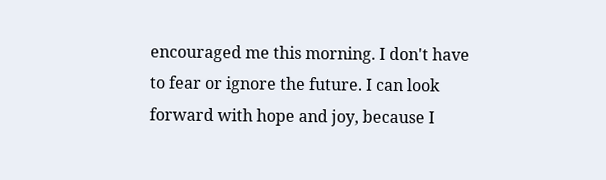encouraged me this morning. I don't have to fear or ignore the future. I can look forward with hope and joy, because I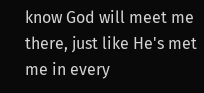know God will meet me there, just like He's met me in every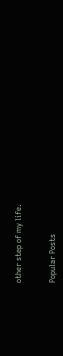other step of my life.


Popular Posts